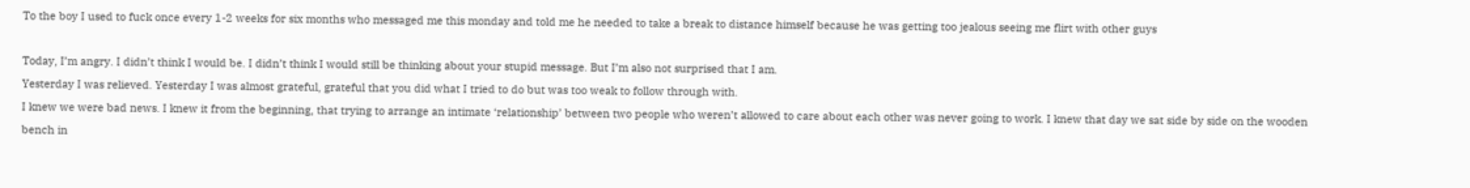To the boy I used to fuck once every 1-2 weeks for six months who messaged me this monday and told me he needed to take a break to distance himself because he was getting too jealous seeing me flirt with other guys

Today, I’m angry. I didn’t think I would be. I didn’t think I would still be thinking about your stupid message. But I’m also not surprised that I am.
Yesterday I was relieved. Yesterday I was almost grateful, grateful that you did what I tried to do but was too weak to follow through with.
I knew we were bad news. I knew it from the beginning, that trying to arrange an intimate ‘relationship’ between two people who weren’t allowed to care about each other was never going to work. I knew that day we sat side by side on the wooden bench in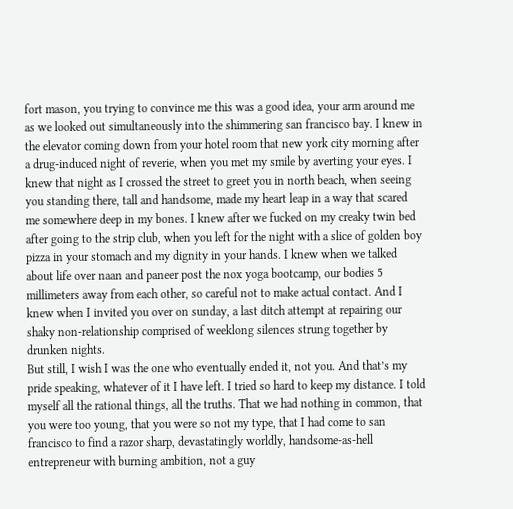fort mason, you trying to convince me this was a good idea, your arm around me as we looked out simultaneously into the shimmering san francisco bay. I knew in the elevator coming down from your hotel room that new york city morning after a drug-induced night of reverie, when you met my smile by averting your eyes. I knew that night as I crossed the street to greet you in north beach, when seeing you standing there, tall and handsome, made my heart leap in a way that scared me somewhere deep in my bones. I knew after we fucked on my creaky twin bed after going to the strip club, when you left for the night with a slice of golden boy pizza in your stomach and my dignity in your hands. I knew when we talked about life over naan and paneer post the nox yoga bootcamp, our bodies 5 millimeters away from each other, so careful not to make actual contact. And I knew when I invited you over on sunday, a last ditch attempt at repairing our shaky non-relationship comprised of weeklong silences strung together by drunken nights.
But still, I wish I was the one who eventually ended it, not you. And that’s my pride speaking, whatever of it I have left. I tried so hard to keep my distance. I told myself all the rational things, all the truths. That we had nothing in common, that you were too young, that you were so not my type, that I had come to san francisco to find a razor sharp, devastatingly worldly, handsome-as-hell entrepreneur with burning ambition, not a guy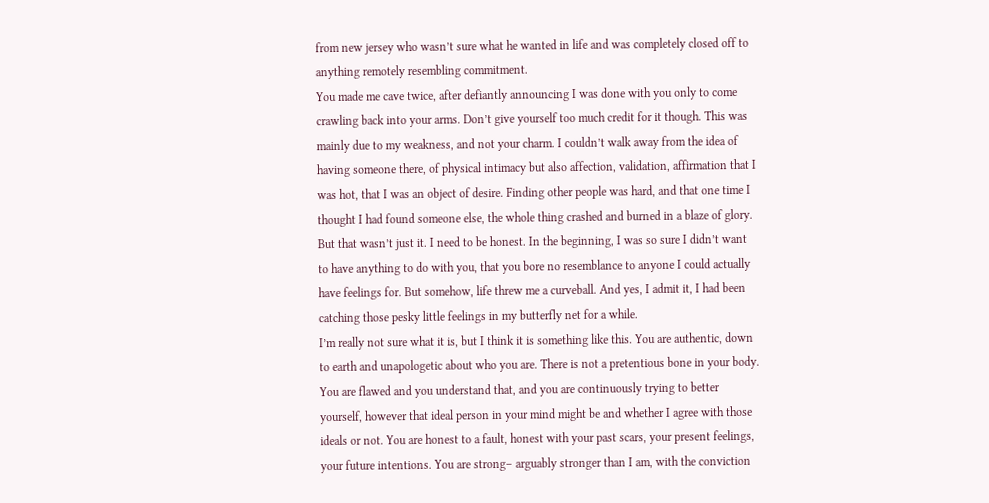from new jersey who wasn’t sure what he wanted in life and was completely closed off to anything remotely resembling commitment.
You made me cave twice, after defiantly announcing I was done with you only to come crawling back into your arms. Don’t give yourself too much credit for it though. This was mainly due to my weakness, and not your charm. I couldn’t walk away from the idea of having someone there, of physical intimacy but also affection, validation, affirmation that I was hot, that I was an object of desire. Finding other people was hard, and that one time I thought I had found someone else, the whole thing crashed and burned in a blaze of glory. But that wasn’t just it. I need to be honest. In the beginning, I was so sure I didn’t want to have anything to do with you, that you bore no resemblance to anyone I could actually have feelings for. But somehow, life threw me a curveball. And yes, I admit it, I had been catching those pesky little feelings in my butterfly net for a while.
I’m really not sure what it is, but I think it is something like this. You are authentic, down to earth and unapologetic about who you are. There is not a pretentious bone in your body. You are flawed and you understand that, and you are continuously trying to better yourself, however that ideal person in your mind might be and whether I agree with those ideals or not. You are honest to a fault, honest with your past scars, your present feelings, your future intentions. You are strong– arguably stronger than I am, with the conviction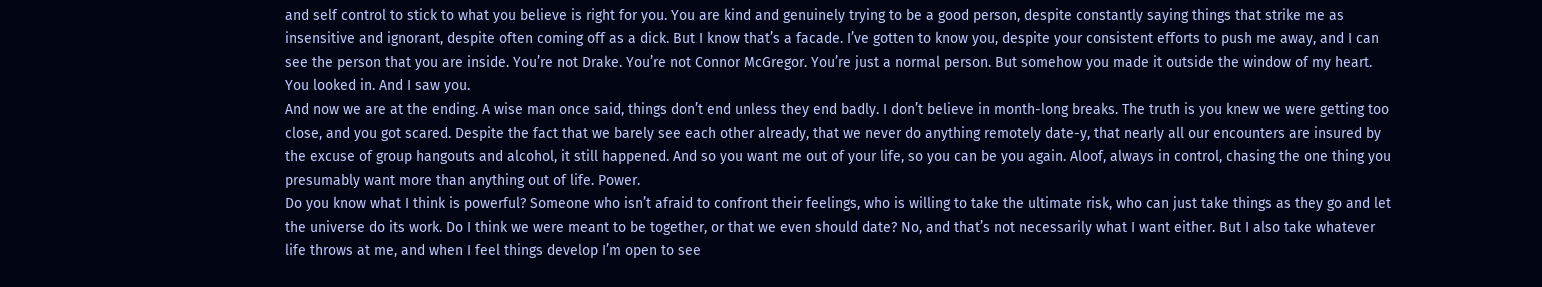and self control to stick to what you believe is right for you. You are kind and genuinely trying to be a good person, despite constantly saying things that strike me as insensitive and ignorant, despite often coming off as a dick. But I know that’s a facade. I’ve gotten to know you, despite your consistent efforts to push me away, and I can see the person that you are inside. You’re not Drake. You’re not Connor McGregor. You’re just a normal person. But somehow you made it outside the window of my heart. You looked in. And I saw you.
And now we are at the ending. A wise man once said, things don’t end unless they end badly. I don’t believe in month-long breaks. The truth is you knew we were getting too close, and you got scared. Despite the fact that we barely see each other already, that we never do anything remotely date-y, that nearly all our encounters are insured by the excuse of group hangouts and alcohol, it still happened. And so you want me out of your life, so you can be you again. Aloof, always in control, chasing the one thing you presumably want more than anything out of life. Power.
Do you know what I think is powerful? Someone who isn’t afraid to confront their feelings, who is willing to take the ultimate risk, who can just take things as they go and let the universe do its work. Do I think we were meant to be together, or that we even should date? No, and that’s not necessarily what I want either. But I also take whatever life throws at me, and when I feel things develop I’m open to see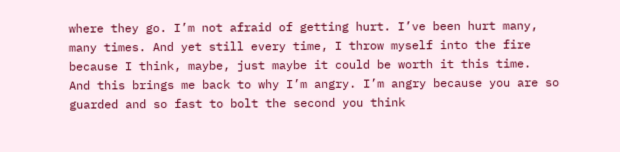where they go. I’m not afraid of getting hurt. I’ve been hurt many, many times. And yet still every time, I throw myself into the fire because I think, maybe, just maybe it could be worth it this time.
And this brings me back to why I’m angry. I’m angry because you are so guarded and so fast to bolt the second you think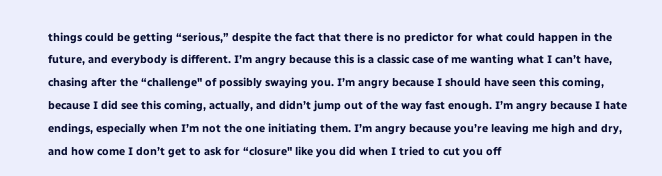things could be getting “serious,” despite the fact that there is no predictor for what could happen in the future, and everybody is different. I’m angry because this is a classic case of me wanting what I can’t have, chasing after the “challenge" of possibly swaying you. I’m angry because I should have seen this coming, because I did see this coming, actually, and didn’t jump out of the way fast enough. I’m angry because I hate endings, especially when I’m not the one initiating them. I’m angry because you’re leaving me high and dry, and how come I don’t get to ask for “closure" like you did when I tried to cut you off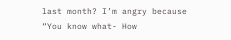last month? I’m angry because “You know what- How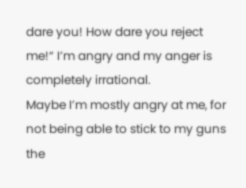dare you! How dare you reject me!“ I’m angry and my anger is completely irrational.
Maybe I’m mostly angry at me, for not being able to stick to my guns the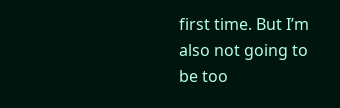first time. But I’m also not going to be too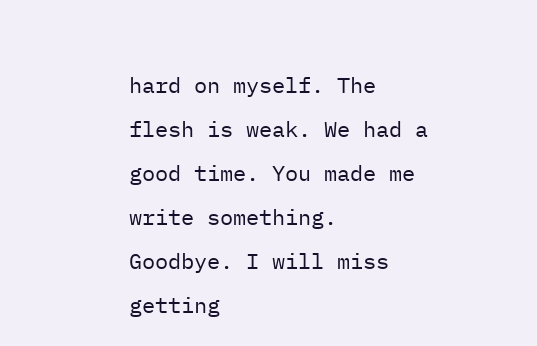hard on myself. The flesh is weak. We had a good time. You made me write something.
Goodbye. I will miss getting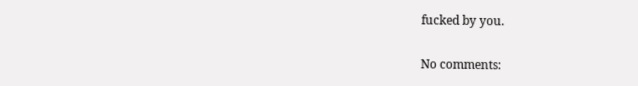fucked by you.

No comments: